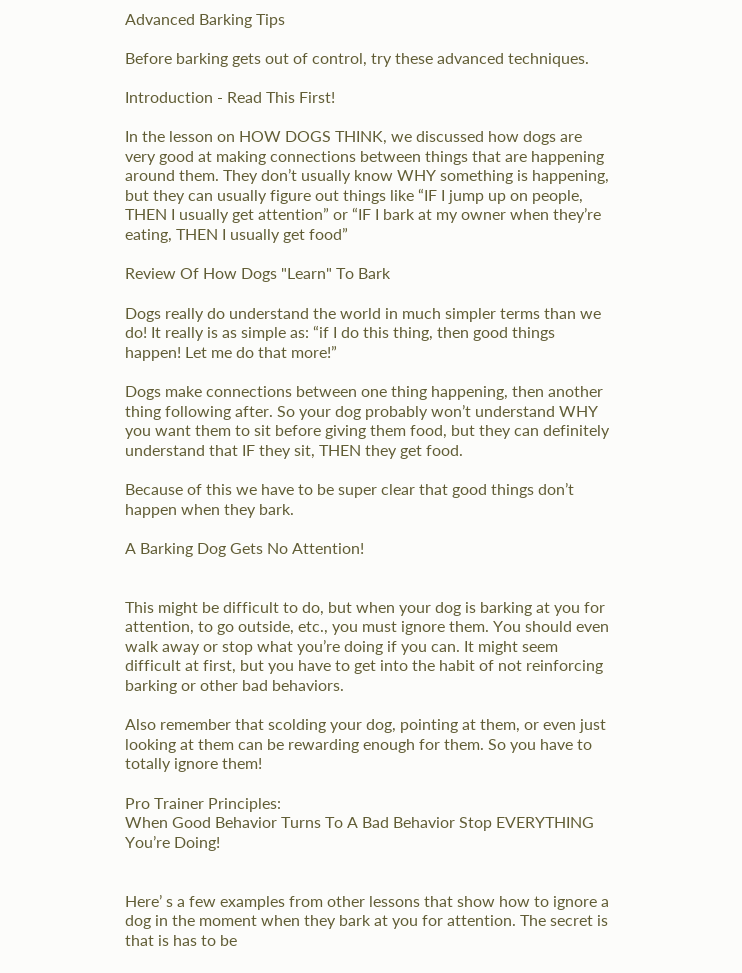Advanced Barking Tips

Before barking gets out of control, try these advanced techniques.

Introduction - Read This First!

In the lesson on HOW DOGS THINK, we discussed how dogs are very good at making connections between things that are happening around them. They don’t usually know WHY something is happening, but they can usually figure out things like “IF I jump up on people, THEN I usually get attention” or “IF I bark at my owner when they’re eating, THEN I usually get food”

Review Of How Dogs "Learn" To Bark

Dogs really do understand the world in much simpler terms than we do! It really is as simple as: “if I do this thing, then good things happen! Let me do that more!”

Dogs make connections between one thing happening, then another thing following after. So your dog probably won’t understand WHY you want them to sit before giving them food, but they can definitely understand that IF they sit, THEN they get food.

Because of this we have to be super clear that good things don’t happen when they bark.

A Barking Dog Gets No Attention!


This might be difficult to do, but when your dog is barking at you for attention, to go outside, etc., you must ignore them. You should even walk away or stop what you’re doing if you can. It might seem difficult at first, but you have to get into the habit of not reinforcing barking or other bad behaviors.

Also remember that scolding your dog, pointing at them, or even just looking at them can be rewarding enough for them. So you have to totally ignore them!

Pro Trainer Principles:
When Good Behavior Turns To A Bad Behavior Stop EVERYTHING You’re Doing!


Here’ s a few examples from other lessons that show how to ignore a dog in the moment when they bark at you for attention. The secret is that is has to be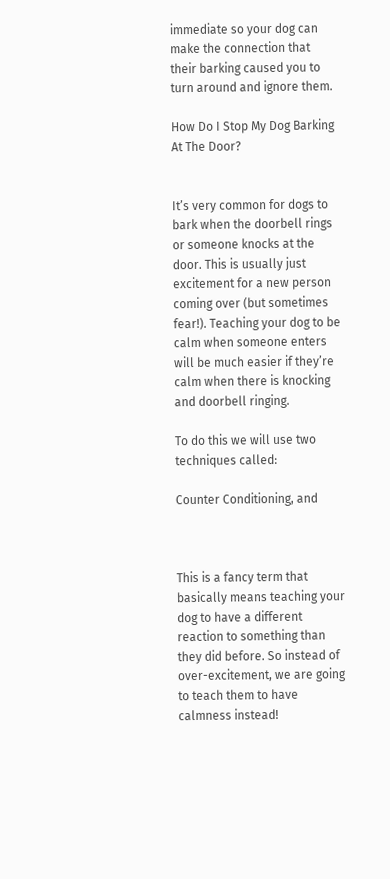immediate so your dog can make the connection that their barking caused you to turn around and ignore them.

How Do I Stop My Dog Barking At The Door?


It’s very common for dogs to bark when the doorbell rings or someone knocks at the door. This is usually just excitement for a new person coming over (but sometimes fear!). Teaching your dog to be calm when someone enters will be much easier if they’re calm when there is knocking and doorbell ringing.

To do this we will use two techniques called:

Counter Conditioning, and



This is a fancy term that basically means teaching your dog to have a different reaction to something than they did before. So instead of over-excitement, we are going to teach them to have calmness instead!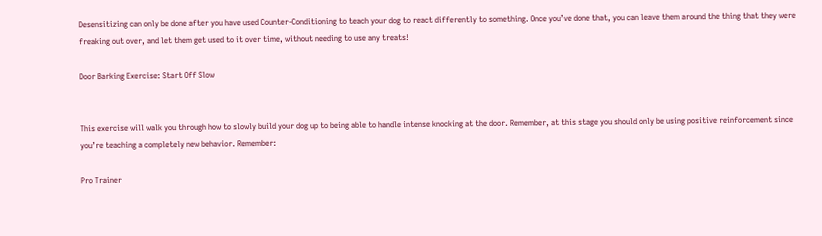Desensitizing can only be done after you have used Counter-Conditioning to teach your dog to react differently to something. Once you’ve done that, you can leave them around the thing that they were freaking out over, and let them get used to it over time, without needing to use any treats!

Door Barking Exercise: Start Off Slow


This exercise will walk you through how to slowly build your dog up to being able to handle intense knocking at the door. Remember, at this stage you should only be using positive reinforcement since you’re teaching a completely new behavior. Remember:

Pro Trainer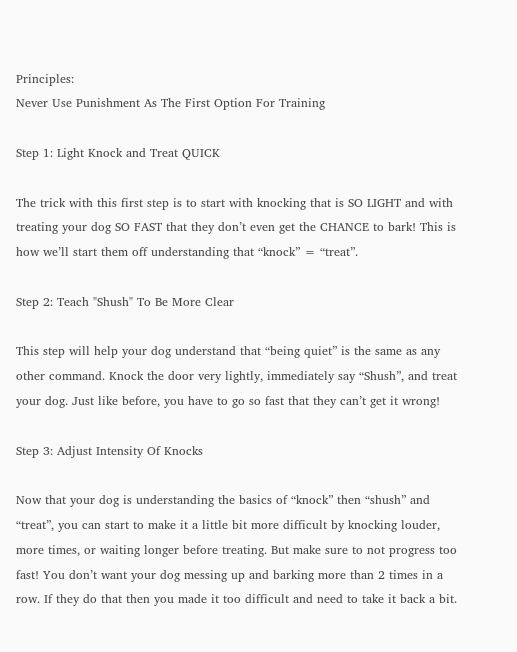Principles:
Never Use Punishment As The First Option For Training

Step 1: Light Knock and Treat QUICK

The trick with this first step is to start with knocking that is SO LIGHT and with treating your dog SO FAST that they don’t even get the CHANCE to bark! This is how we’ll start them off understanding that “knock” = “treat”.

Step 2: Teach "Shush" To Be More Clear

This step will help your dog understand that “being quiet” is the same as any other command. Knock the door very lightly, immediately say “Shush”, and treat your dog. Just like before, you have to go so fast that they can’t get it wrong!

Step 3: Adjust Intensity Of Knocks

Now that your dog is understanding the basics of “knock” then “shush” and “treat”, you can start to make it a little bit more difficult by knocking louder, more times, or waiting longer before treating. But make sure to not progress too fast! You don’t want your dog messing up and barking more than 2 times in a row. If they do that then you made it too difficult and need to take it back a bit.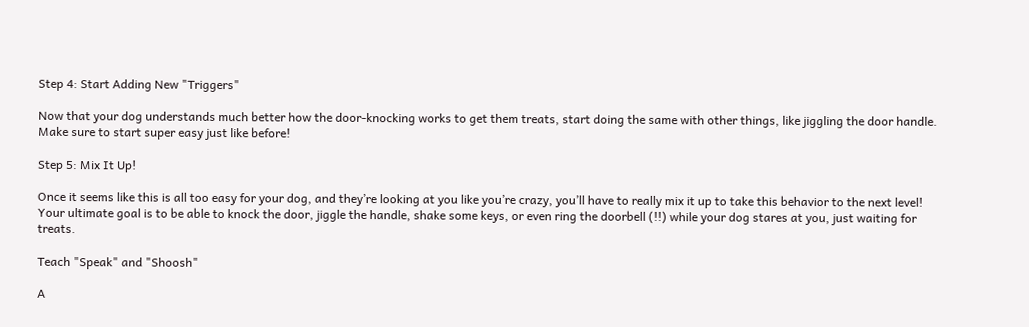Step 4: Start Adding New "Triggers"

Now that your dog understands much better how the door-knocking works to get them treats, start doing the same with other things, like jiggling the door handle. Make sure to start super easy just like before!

Step 5: Mix It Up!

Once it seems like this is all too easy for your dog, and they’re looking at you like you’re crazy, you’ll have to really mix it up to take this behavior to the next level! Your ultimate goal is to be able to knock the door, jiggle the handle, shake some keys, or even ring the doorbell (!!) while your dog stares at you, just waiting for treats.

Teach "Speak" and "Shoosh"

A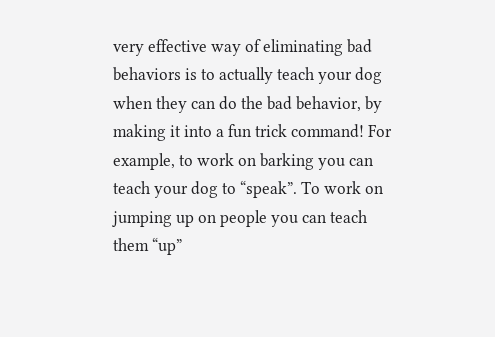very effective way of eliminating bad behaviors is to actually teach your dog when they can do the bad behavior, by making it into a fun trick command! For example, to work on barking you can teach your dog to “speak”. To work on jumping up on people you can teach them “up”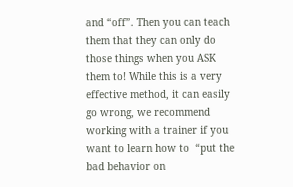and “off”. Then you can teach them that they can only do those things when you ASK them to! While this is a very effective method, it can easily go wrong, we recommend working with a trainer if you want to learn how to  “put the bad behavior on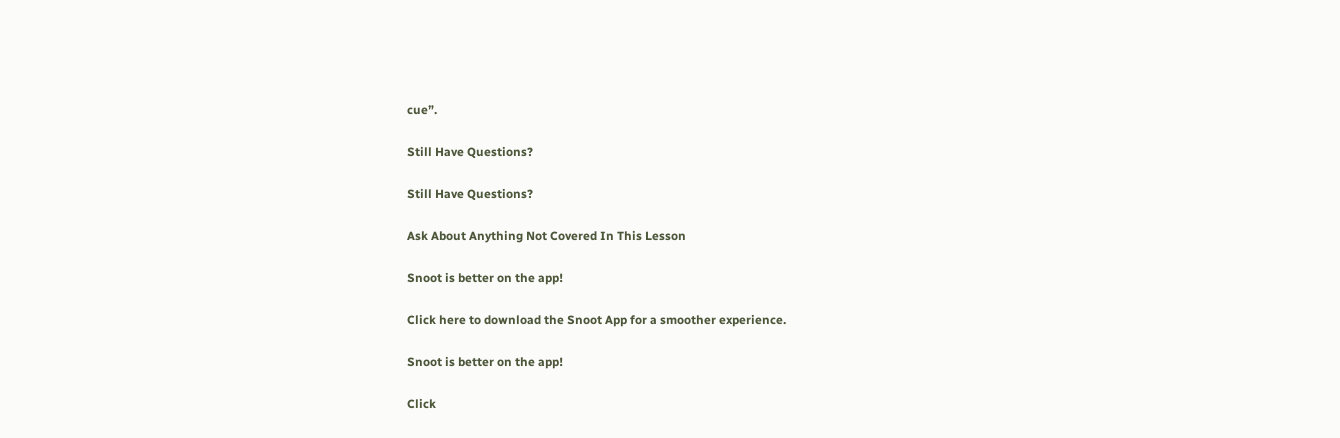cue”.

Still Have Questions?

Still Have Questions?

Ask About Anything Not Covered In This Lesson

Snoot is better on the app!

Click here to download the Snoot App for a smoother experience.

Snoot is better on the app!

Click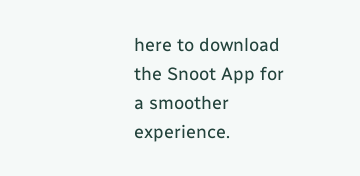here to download the Snoot App for a smoother experience.